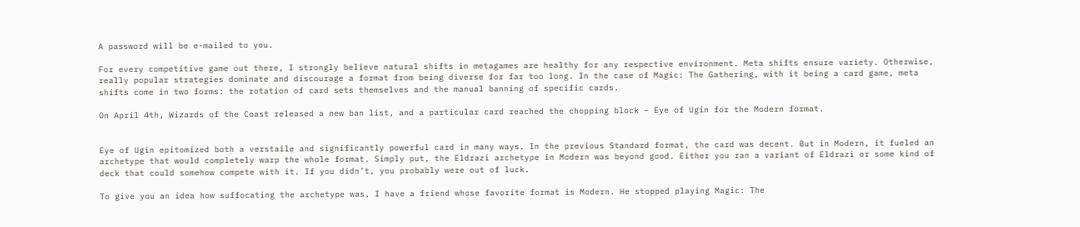A password will be e-mailed to you.

For every competitive game out there, I strongly believe natural shifts in metagames are healthy for any respective environment. Meta shifts ensure variety. Otherwise, really popular strategies dominate and discourage a format from being diverse for far too long. In the case of Magic: The Gathering, with it being a card game, meta shifts come in two forms: the rotation of card sets themselves and the manual banning of specific cards.

On April 4th, Wizards of the Coast released a new ban list, and a particular card reached the chopping block – Eye of Ugin for the Modern format.


Eye of Ugin epitomized both a verstaile and significantly powerful card in many ways. In the previous Standard format, the card was decent. But in Modern, it fueled an archetype that would completely warp the whole format. Simply put, the Eldrazi archetype in Modern was beyond good. Either you ran a variant of Eldrazi or some kind of deck that could somehow compete with it. If you didn’t, you probably were out of luck.

To give you an idea how suffocating the archetype was, I have a friend whose favorite format is Modern. He stopped playing Magic: The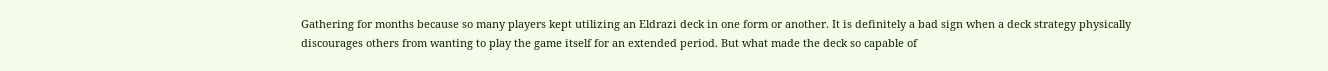Gathering for months because so many players kept utilizing an Eldrazi deck in one form or another. It is definitely a bad sign when a deck strategy physically discourages others from wanting to play the game itself for an extended period. But what made the deck so capable of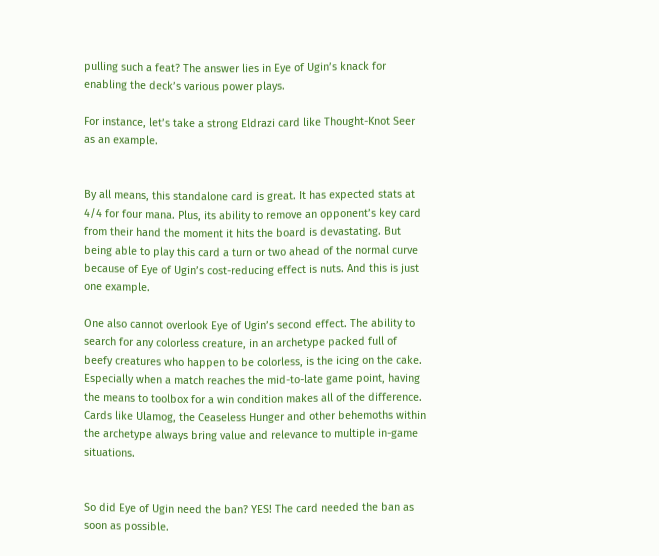pulling such a feat? The answer lies in Eye of Ugin’s knack for enabling the deck’s various power plays.

For instance, let’s take a strong Eldrazi card like Thought-Knot Seer as an example.


By all means, this standalone card is great. It has expected stats at 4/4 for four mana. Plus, its ability to remove an opponent’s key card from their hand the moment it hits the board is devastating. But being able to play this card a turn or two ahead of the normal curve because of Eye of Ugin’s cost-reducing effect is nuts. And this is just one example.

One also cannot overlook Eye of Ugin’s second effect. The ability to search for any colorless creature, in an archetype packed full of beefy creatures who happen to be colorless, is the icing on the cake. Especially when a match reaches the mid-to-late game point, having the means to toolbox for a win condition makes all of the difference. Cards like Ulamog, the Ceaseless Hunger and other behemoths within the archetype always bring value and relevance to multiple in-game situations.


So did Eye of Ugin need the ban? YES! The card needed the ban as soon as possible.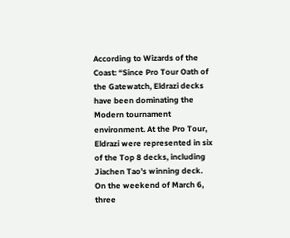According to Wizards of the Coast: “Since Pro Tour Oath of the Gatewatch, Eldrazi decks have been dominating the Modern tournament environment. At the Pro Tour, Eldrazi were represented in six of the Top 8 decks, including Jiachen Tao’s winning deck. On the weekend of March 6, three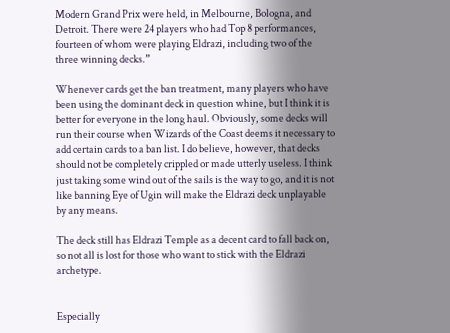Modern Grand Prix were held, in Melbourne, Bologna, and Detroit. There were 24 players who had Top 8 performances, fourteen of whom were playing Eldrazi, including two of the three winning decks.”

Whenever cards get the ban treatment, many players who have been using the dominant deck in question whine, but I think it is better for everyone in the long haul. Obviously, some decks will run their course when Wizards of the Coast deems it necessary to add certain cards to a ban list. I do believe, however, that decks should not be completely crippled or made utterly useless. I think just taking some wind out of the sails is the way to go, and it is not like banning Eye of Ugin will make the Eldrazi deck unplayable by any means.

The deck still has Eldrazi Temple as a decent card to fall back on, so not all is lost for those who want to stick with the Eldrazi archetype.


Especially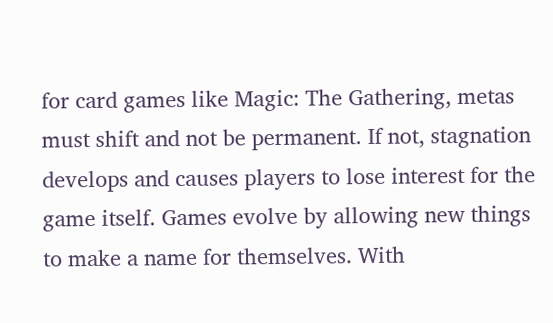for card games like Magic: The Gathering, metas must shift and not be permanent. If not, stagnation develops and causes players to lose interest for the game itself. Games evolve by allowing new things to make a name for themselves. With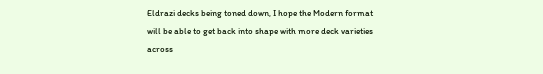Eldrazi decks being toned down, I hope the Modern format will be able to get back into shape with more deck varieties across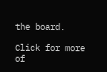the board.

Click for more of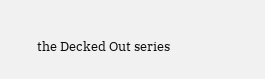the Decked Out series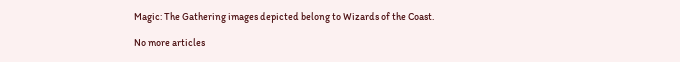Magic: The Gathering images depicted belong to Wizards of the Coast.

No more articles